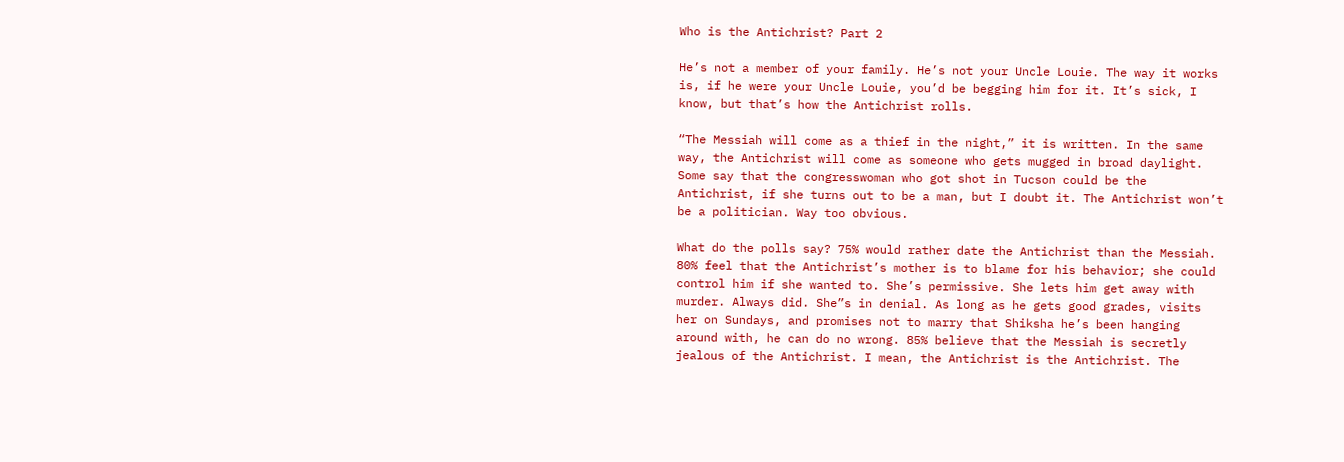Who is the Antichrist? Part 2

He’s not a member of your family. He’s not your Uncle Louie. The way it works is, if he were your Uncle Louie, you’d be begging him for it. It’s sick, I know, but that’s how the Antichrist rolls.

“The Messiah will come as a thief in the night,” it is written. In the same way, the Antichrist will come as someone who gets mugged in broad daylight. Some say that the congresswoman who got shot in Tucson could be the Antichrist, if she turns out to be a man, but I doubt it. The Antichrist won’t be a politician. Way too obvious.

What do the polls say? 75% would rather date the Antichrist than the Messiah. 80% feel that the Antichrist’s mother is to blame for his behavior; she could control him if she wanted to. She’s permissive. She lets him get away with murder. Always did. She”s in denial. As long as he gets good grades, visits her on Sundays, and promises not to marry that Shiksha he’s been hanging around with, he can do no wrong. 85% believe that the Messiah is secretly jealous of the Antichrist. I mean, the Antichrist is the Antichrist. The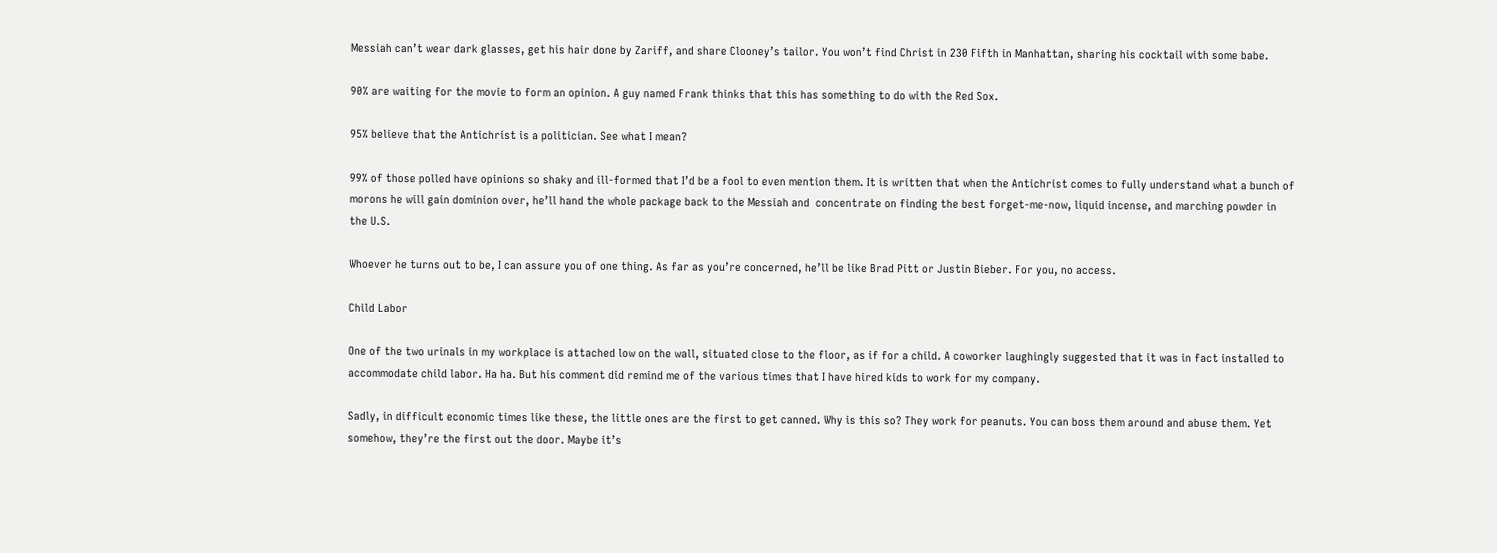Messiah can’t wear dark glasses, get his hair done by Zariff, and share Clooney’s tailor. You won’t find Christ in 230 Fifth in Manhattan, sharing his cocktail with some babe.

90% are waiting for the movie to form an opinion. A guy named Frank thinks that this has something to do with the Red Sox.

95% believe that the Antichrist is a politician. See what I mean?

99% of those polled have opinions so shaky and ill-formed that I’d be a fool to even mention them. It is written that when the Antichrist comes to fully understand what a bunch of morons he will gain dominion over, he’ll hand the whole package back to the Messiah and  concentrate on finding the best forget-me-now, liquid incense, and marching powder in the U.S.

Whoever he turns out to be, I can assure you of one thing. As far as you’re concerned, he’ll be like Brad Pitt or Justin Bieber. For you, no access.

Child Labor

One of the two urinals in my workplace is attached low on the wall, situated close to the floor, as if for a child. A coworker laughingly suggested that it was in fact installed to accommodate child labor. Ha ha. But his comment did remind me of the various times that I have hired kids to work for my company.

Sadly, in difficult economic times like these, the little ones are the first to get canned. Why is this so? They work for peanuts. You can boss them around and abuse them. Yet somehow, they’re the first out the door. Maybe it’s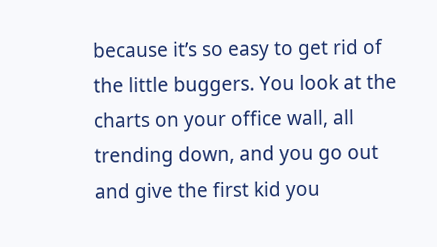because it’s so easy to get rid of the little buggers. You look at the charts on your office wall, all trending down, and you go out and give the first kid you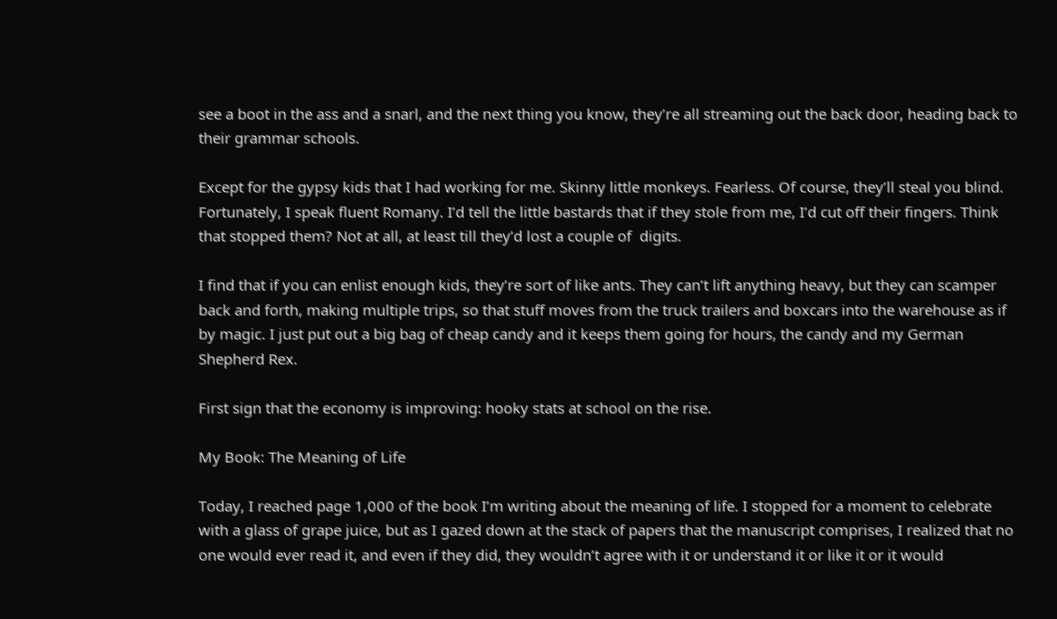see a boot in the ass and a snarl, and the next thing you know, they’re all streaming out the back door, heading back to their grammar schools.

Except for the gypsy kids that I had working for me. Skinny little monkeys. Fearless. Of course, they’ll steal you blind. Fortunately, I speak fluent Romany. I’d tell the little bastards that if they stole from me, I’d cut off their fingers. Think that stopped them? Not at all, at least till they’d lost a couple of  digits.

I find that if you can enlist enough kids, they’re sort of like ants. They can’t lift anything heavy, but they can scamper back and forth, making multiple trips, so that stuff moves from the truck trailers and boxcars into the warehouse as if by magic. I just put out a big bag of cheap candy and it keeps them going for hours, the candy and my German Shepherd Rex.

First sign that the economy is improving: hooky stats at school on the rise.

My Book: The Meaning of Life

Today, I reached page 1,000 of the book I’m writing about the meaning of life. I stopped for a moment to celebrate with a glass of grape juice, but as I gazed down at the stack of papers that the manuscript comprises, I realized that no one would ever read it, and even if they did, they wouldn’t agree with it or understand it or like it or it would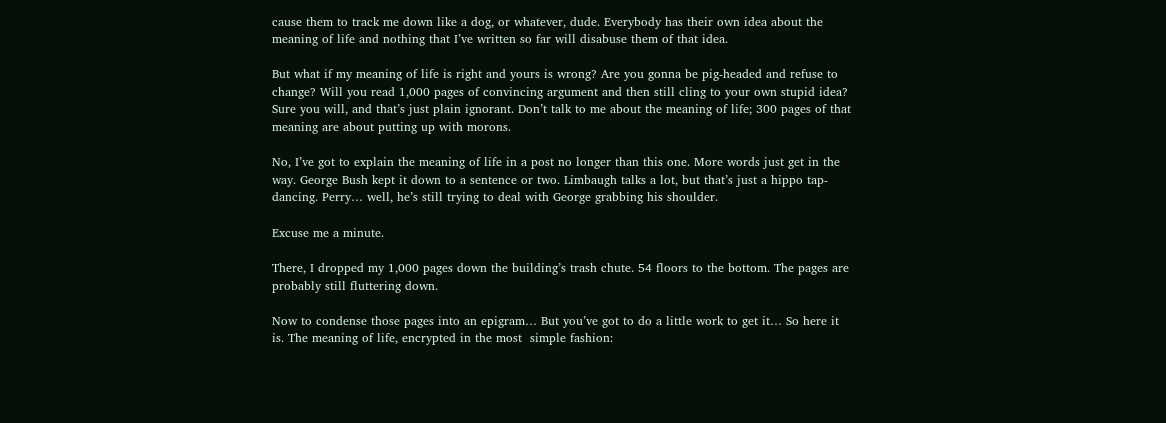cause them to track me down like a dog, or whatever, dude. Everybody has their own idea about the meaning of life and nothing that I’ve written so far will disabuse them of that idea.

But what if my meaning of life is right and yours is wrong? Are you gonna be pig-headed and refuse to change? Will you read 1,000 pages of convincing argument and then still cling to your own stupid idea? Sure you will, and that’s just plain ignorant. Don’t talk to me about the meaning of life; 300 pages of that meaning are about putting up with morons.

No, I’ve got to explain the meaning of life in a post no longer than this one. More words just get in the way. George Bush kept it down to a sentence or two. Limbaugh talks a lot, but that’s just a hippo tap-dancing. Perry… well, he’s still trying to deal with George grabbing his shoulder.

Excuse me a minute.

There, I dropped my 1,000 pages down the building’s trash chute. 54 floors to the bottom. The pages are probably still fluttering down.

Now to condense those pages into an epigram… But you’ve got to do a little work to get it… So here it is. The meaning of life, encrypted in the most  simple fashion: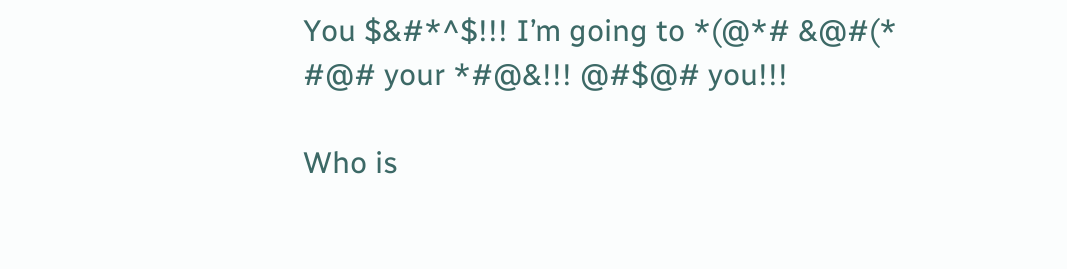You $&#*^$!!! I’m going to *(@*# &@#(* #@# your *#@&!!! @#$@# you!!!

Who is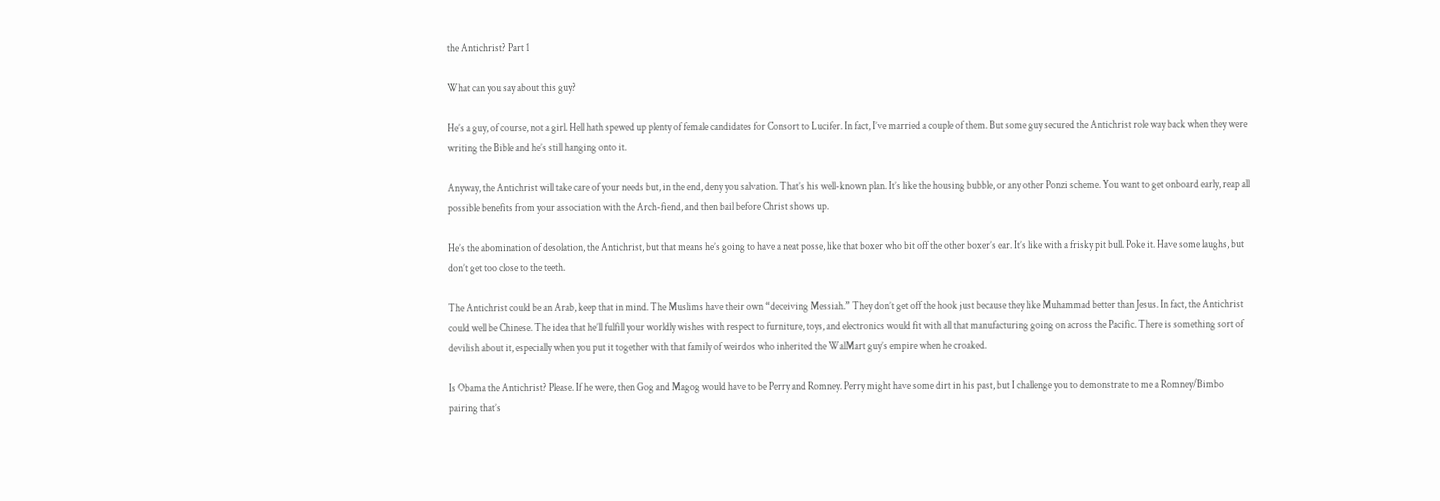the Antichrist? Part 1

What can you say about this guy?

He’s a guy, of course, not a girl. Hell hath spewed up plenty of female candidates for Consort to Lucifer. In fact, I’ve married a couple of them. But some guy secured the Antichrist role way back when they were writing the Bible and he’s still hanging onto it.

Anyway, the Antichrist will take care of your needs but, in the end, deny you salvation. That’s his well-known plan. It’s like the housing bubble, or any other Ponzi scheme. You want to get onboard early, reap all possible benefits from your association with the Arch-fiend, and then bail before Christ shows up.

He’s the abomination of desolation, the Antichrist, but that means he’s going to have a neat posse, like that boxer who bit off the other boxer’s ear. It’s like with a frisky pit bull. Poke it. Have some laughs, but don’t get too close to the teeth.

The Antichrist could be an Arab, keep that in mind. The Muslims have their own “deceiving Messiah.” They don’t get off the hook just because they like Muhammad better than Jesus. In fact, the Antichrist could well be Chinese. The idea that he’ll fulfill your worldly wishes with respect to furniture, toys, and electronics would fit with all that manufacturing going on across the Pacific. There is something sort of devilish about it, especially when you put it together with that family of weirdos who inherited the WalMart guy’s empire when he croaked.

Is Obama the Antichrist? Please. If he were, then Gog and Magog would have to be Perry and Romney. Perry might have some dirt in his past, but I challenge you to demonstrate to me a Romney/Bimbo pairing that’s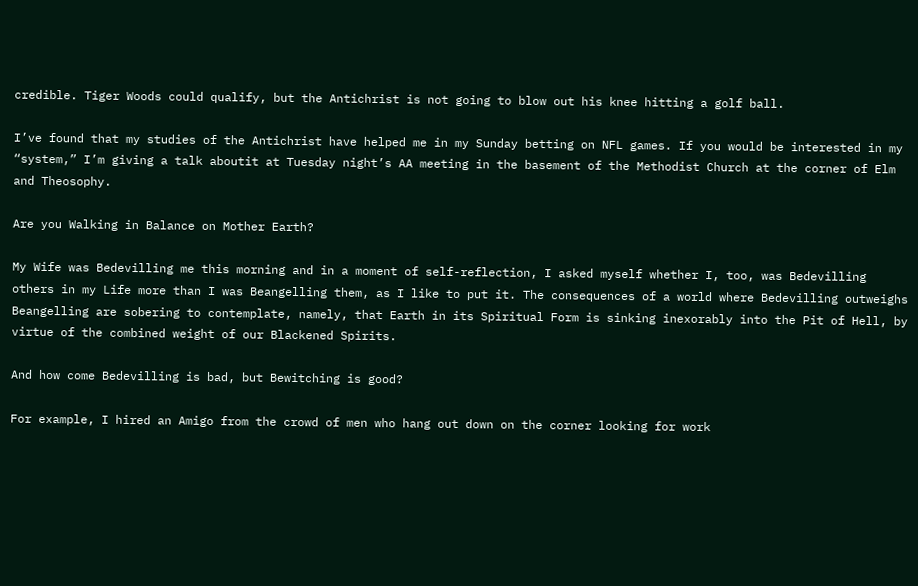credible. Tiger Woods could qualify, but the Antichrist is not going to blow out his knee hitting a golf ball.

I’ve found that my studies of the Antichrist have helped me in my Sunday betting on NFL games. If you would be interested in my “system,” I’m giving a talk aboutit at Tuesday night’s AA meeting in the basement of the Methodist Church at the corner of Elm and Theosophy.

Are you Walking in Balance on Mother Earth?

My Wife was Bedevilling me this morning and in a moment of self-reflection, I asked myself whether I, too, was Bedevilling others in my Life more than I was Beangelling them, as I like to put it. The consequences of a world where Bedevilling outweighs Beangelling are sobering to contemplate, namely, that Earth in its Spiritual Form is sinking inexorably into the Pit of Hell, by virtue of the combined weight of our Blackened Spirits.

And how come Bedevilling is bad, but Bewitching is good?

For example, I hired an Amigo from the crowd of men who hang out down on the corner looking for work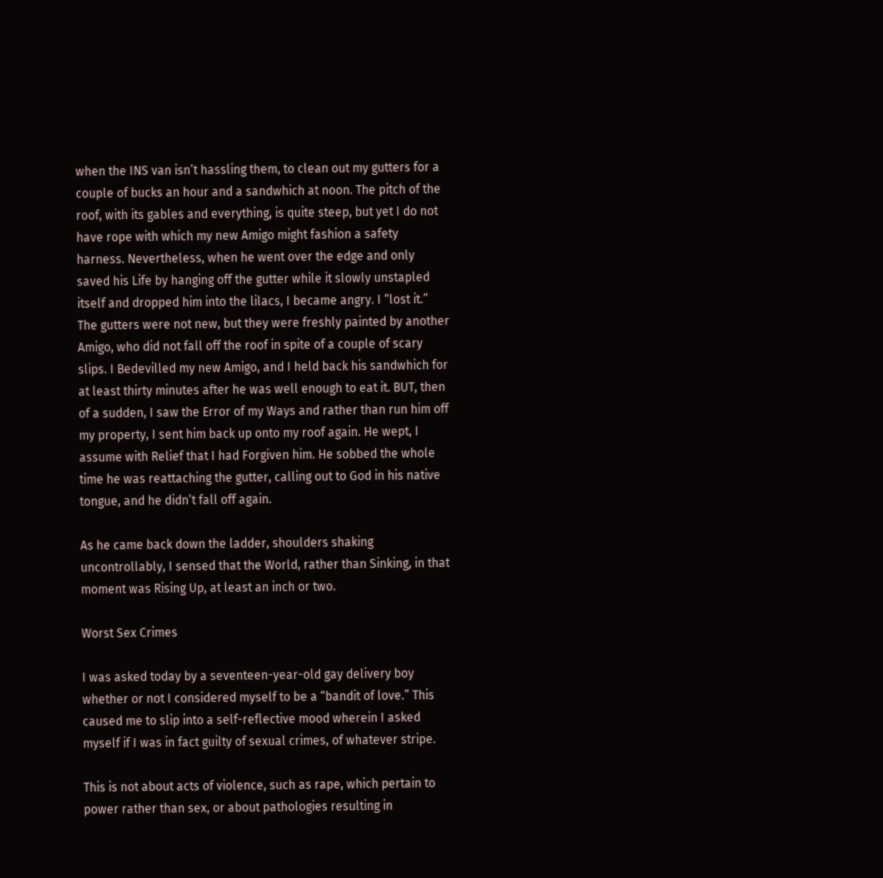when the INS van isn’t hassling them, to clean out my gutters for a couple of bucks an hour and a sandwhich at noon. The pitch of the roof, with its gables and everything, is quite steep, but yet I do not have rope with which my new Amigo might fashion a safety harness. Nevertheless, when he went over the edge and only saved his Life by hanging off the gutter while it slowly unstapled itself and dropped him into the lilacs, I became angry. I “lost it.” The gutters were not new, but they were freshly painted by another Amigo, who did not fall off the roof in spite of a couple of scary slips. I Bedevilled my new Amigo, and I held back his sandwhich for at least thirty minutes after he was well enough to eat it. BUT, then of a sudden, I saw the Error of my Ways and rather than run him off my property, I sent him back up onto my roof again. He wept, I assume with Relief that I had Forgiven him. He sobbed the whole time he was reattaching the gutter, calling out to God in his native tongue, and he didn’t fall off again.

As he came back down the ladder, shoulders shaking uncontrollably, I sensed that the World, rather than Sinking, in that moment was Rising Up, at least an inch or two.

Worst Sex Crimes

I was asked today by a seventeen-year-old gay delivery boy whether or not I considered myself to be a “bandit of love.” This caused me to slip into a self-reflective mood wherein I asked myself if I was in fact guilty of sexual crimes, of whatever stripe.

This is not about acts of violence, such as rape, which pertain to power rather than sex, or about pathologies resulting in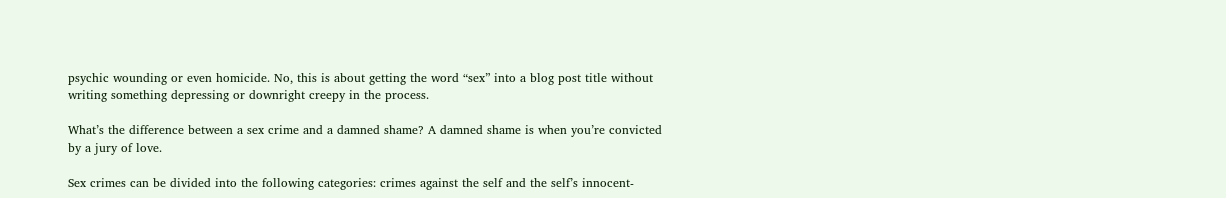psychic wounding or even homicide. No, this is about getting the word “sex” into a blog post title without writing something depressing or downright creepy in the process.

What’s the difference between a sex crime and a damned shame? A damned shame is when you’re convicted by a jury of love.

Sex crimes can be divided into the following categories: crimes against the self and the self’s innocent-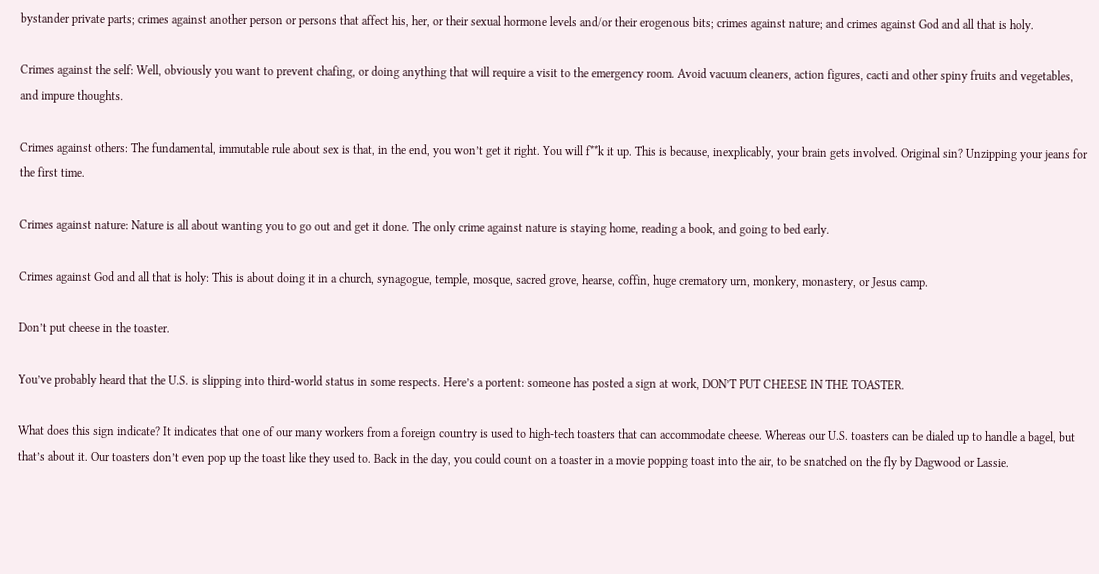bystander private parts; crimes against another person or persons that affect his, her, or their sexual hormone levels and/or their erogenous bits; crimes against nature; and crimes against God and all that is holy.

Crimes against the self: Well, obviously you want to prevent chafing, or doing anything that will require a visit to the emergency room. Avoid vacuum cleaners, action figures, cacti and other spiny fruits and vegetables, and impure thoughts.

Crimes against others: The fundamental, immutable rule about sex is that, in the end, you won’t get it right. You will f**k it up. This is because, inexplicably, your brain gets involved. Original sin? Unzipping your jeans for the first time.

Crimes against nature: Nature is all about wanting you to go out and get it done. The only crime against nature is staying home, reading a book, and going to bed early.

Crimes against God and all that is holy: This is about doing it in a church, synagogue, temple, mosque, sacred grove, hearse, coffin, huge crematory urn, monkery, monastery, or Jesus camp.

Don’t put cheese in the toaster.

You’ve probably heard that the U.S. is slipping into third-world status in some respects. Here’s a portent: someone has posted a sign at work, DON’T PUT CHEESE IN THE TOASTER.

What does this sign indicate? It indicates that one of our many workers from a foreign country is used to high-tech toasters that can accommodate cheese. Whereas our U.S. toasters can be dialed up to handle a bagel, but that’s about it. Our toasters don’t even pop up the toast like they used to. Back in the day, you could count on a toaster in a movie popping toast into the air, to be snatched on the fly by Dagwood or Lassie.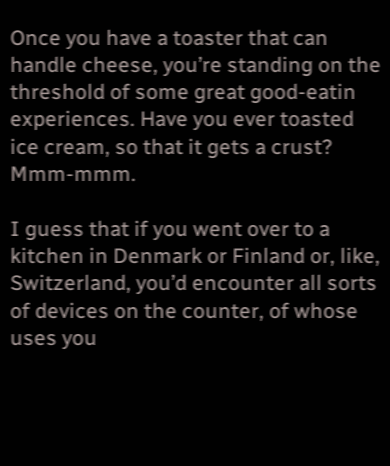Once you have a toaster that can handle cheese, you’re standing on the threshold of some great good-eatin experiences. Have you ever toasted ice cream, so that it gets a crust? Mmm-mmm.

I guess that if you went over to a kitchen in Denmark or Finland or, like, Switzerland, you’d encounter all sorts of devices on the counter, of whose uses you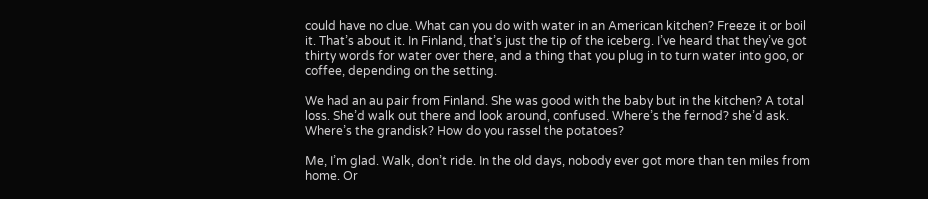could have no clue. What can you do with water in an American kitchen? Freeze it or boil it. That’s about it. In Finland, that’s just the tip of the iceberg. I’ve heard that they’ve got thirty words for water over there, and a thing that you plug in to turn water into goo, or coffee, depending on the setting.

We had an au pair from Finland. She was good with the baby but in the kitchen? A total loss. She’d walk out there and look around, confused. Where’s the fernod? she’d ask. Where’s the grandisk? How do you rassel the potatoes?

Me, I’m glad. Walk, don’t ride. In the old days, nobody ever got more than ten miles from home. Or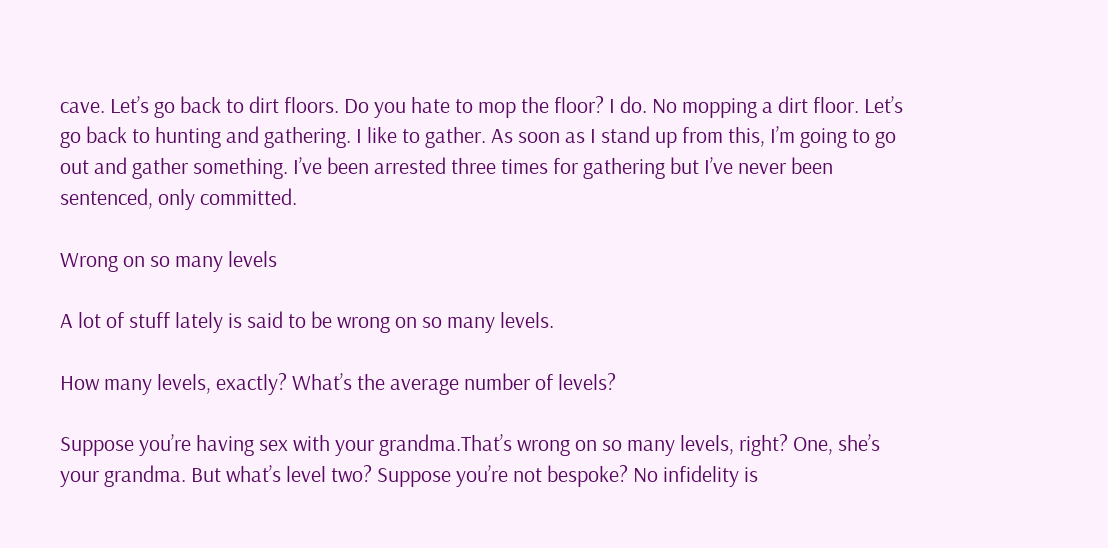cave. Let’s go back to dirt floors. Do you hate to mop the floor? I do. No mopping a dirt floor. Let’s go back to hunting and gathering. I like to gather. As soon as I stand up from this, I’m going to go out and gather something. I’ve been arrested three times for gathering but I’ve never been sentenced, only committed.

Wrong on so many levels

A lot of stuff lately is said to be wrong on so many levels.

How many levels, exactly? What’s the average number of levels?

Suppose you’re having sex with your grandma.That’s wrong on so many levels, right? One, she’s your grandma. But what’s level two? Suppose you’re not bespoke? No infidelity is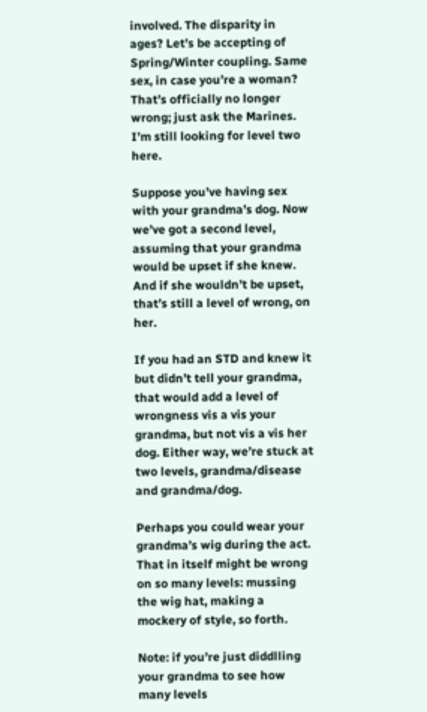involved. The disparity in ages? Let’s be accepting of Spring/Winter coupling. Same sex, in case you’re a woman? That’s officially no longer wrong; just ask the Marines. I’m still looking for level two here.

Suppose you’ve having sex with your grandma’s dog. Now we’ve got a second level, assuming that your grandma would be upset if she knew. And if she wouldn’t be upset, that’s still a level of wrong, on her.

If you had an STD and knew it but didn’t tell your grandma, that would add a level of wrongness vis a vis your grandma, but not vis a vis her dog. Either way, we’re stuck at two levels, grandma/disease and grandma/dog.

Perhaps you could wear your grandma’s wig during the act. That in itself might be wrong on so many levels: mussing the wig hat, making a mockery of style, so forth.

Note: if you’re just diddlling your grandma to see how many levels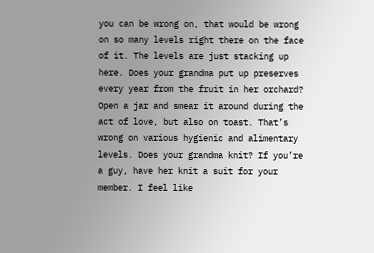you can be wrong on, that would be wrong on so many levels right there on the face of it. The levels are just stacking up here. Does your grandma put up preserves every year from the fruit in her orchard? Open a jar and smear it around during the act of love, but also on toast. That’s wrong on various hygienic and alimentary levels. Does your grandma knit? If you’re a guy, have her knit a suit for your member. I feel like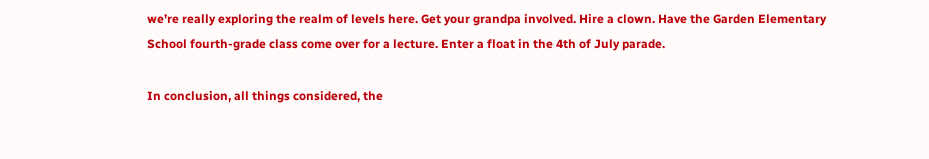we’re really exploring the realm of levels here. Get your grandpa involved. Hire a clown. Have the Garden Elementary School fourth-grade class come over for a lecture. Enter a float in the 4th of July parade.

In conclusion, all things considered, the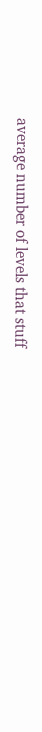average number of levels that stuff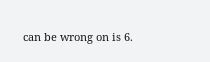can be wrong on is 6.